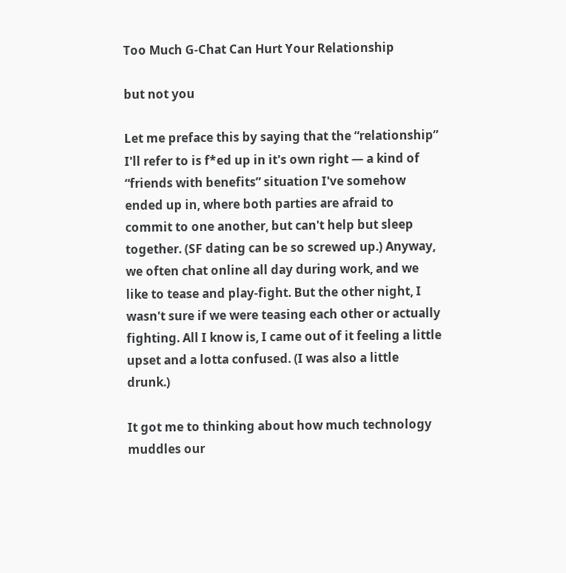Too Much G-Chat Can Hurt Your Relationship

but not you

Let me preface this by saying that the “relationship” I'll refer to is f*ed up in it's own right — a kind of “friends with benefits” situation I've somehow ended up in, where both parties are afraid to commit to one another, but can't help but sleep together. (SF dating can be so screwed up.) Anyway, we often chat online all day during work, and we like to tease and play-fight. But the other night, I wasn't sure if we were teasing each other or actually fighting. All I know is, I came out of it feeling a little upset and a lotta confused. (I was also a little drunk.)

It got me to thinking about how much technology muddles our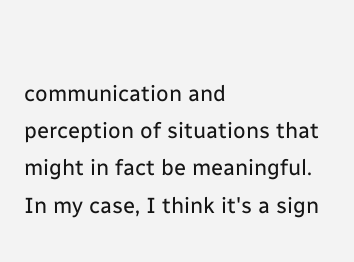communication and perception of situations that might in fact be meaningful. In my case, I think it's a sign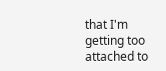that I'm getting too attached to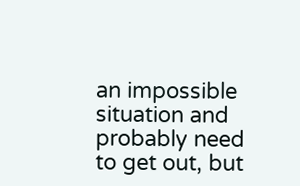an impossible situation and probably need to get out, but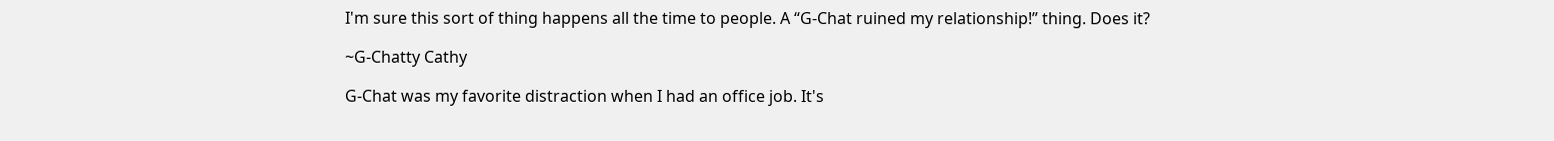I'm sure this sort of thing happens all the time to people. A “G-Chat ruined my relationship!” thing. Does it?

~G-Chatty Cathy

G-Chat was my favorite distraction when I had an office job. It's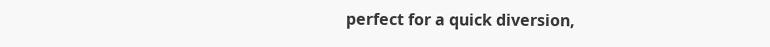perfect for a quick diversion,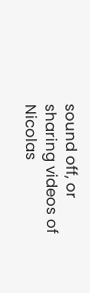sound off, or sharing videos of Nicolas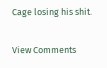Cage losing his shit.

View Comments